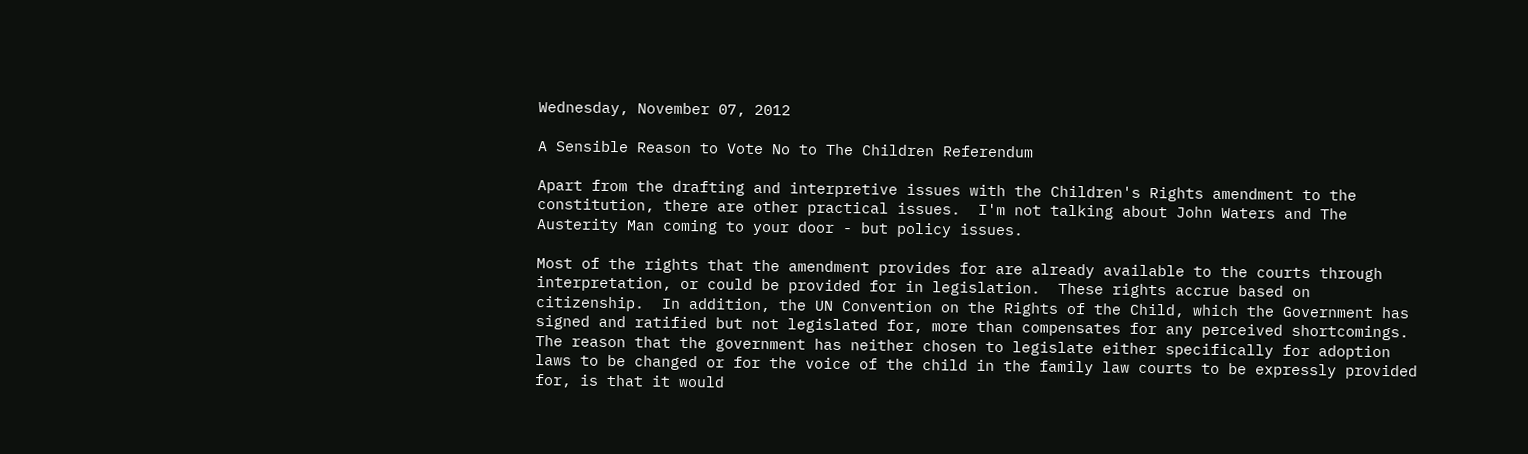Wednesday, November 07, 2012

A Sensible Reason to Vote No to The Children Referendum

Apart from the drafting and interpretive issues with the Children's Rights amendment to the constitution, there are other practical issues.  I'm not talking about John Waters and The Austerity Man coming to your door - but policy issues.

Most of the rights that the amendment provides for are already available to the courts through interpretation, or could be provided for in legislation.  These rights accrue based on citizenship.  In addition, the UN Convention on the Rights of the Child, which the Government has signed and ratified but not legislated for, more than compensates for any perceived shortcomings.  The reason that the government has neither chosen to legislate either specifically for adoption laws to be changed or for the voice of the child in the family law courts to be expressly provided for, is that it would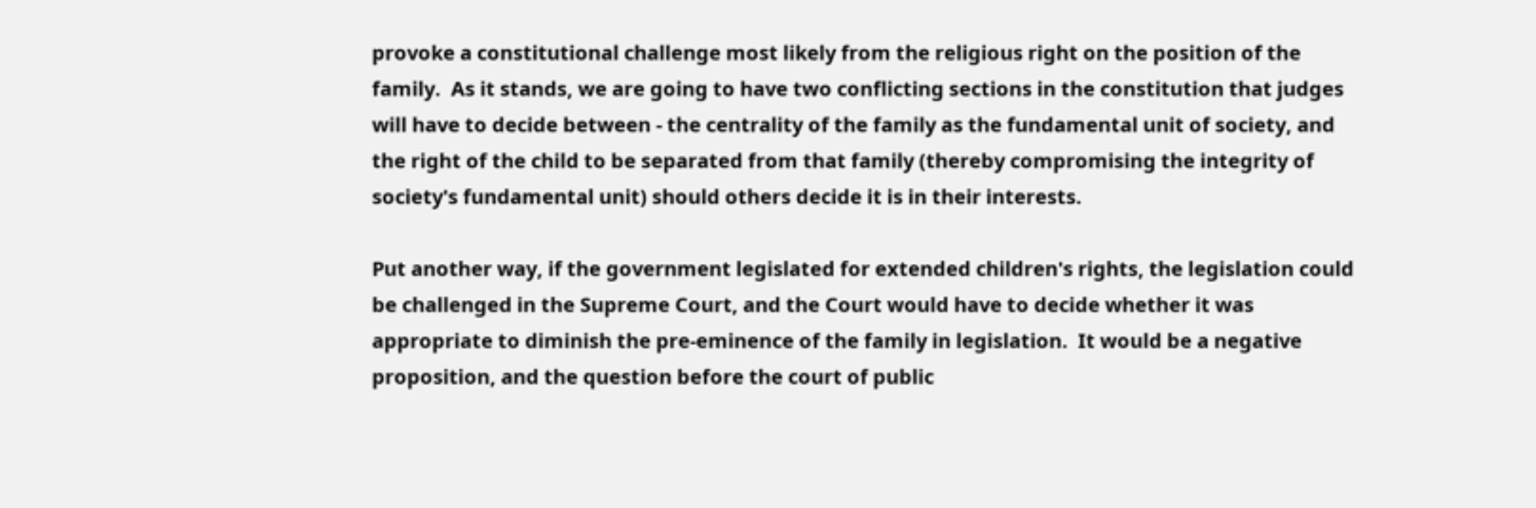provoke a constitutional challenge most likely from the religious right on the position of the family.  As it stands, we are going to have two conflicting sections in the constitution that judges will have to decide between - the centrality of the family as the fundamental unit of society, and the right of the child to be separated from that family (thereby compromising the integrity of society's fundamental unit) should others decide it is in their interests.

Put another way, if the government legislated for extended children's rights, the legislation could be challenged in the Supreme Court, and the Court would have to decide whether it was appropriate to diminish the pre-eminence of the family in legislation.  It would be a negative proposition, and the question before the court of public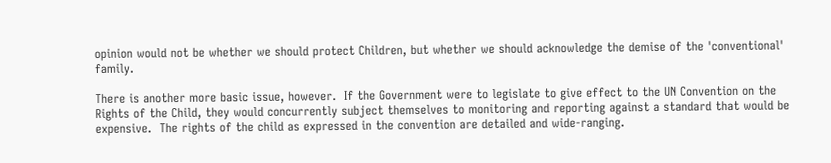opinion would not be whether we should protect Children, but whether we should acknowledge the demise of the 'conventional' family.

There is another more basic issue, however.  If the Government were to legislate to give effect to the UN Convention on the Rights of the Child, they would concurrently subject themselves to monitoring and reporting against a standard that would be expensive.  The rights of the child as expressed in the convention are detailed and wide-ranging.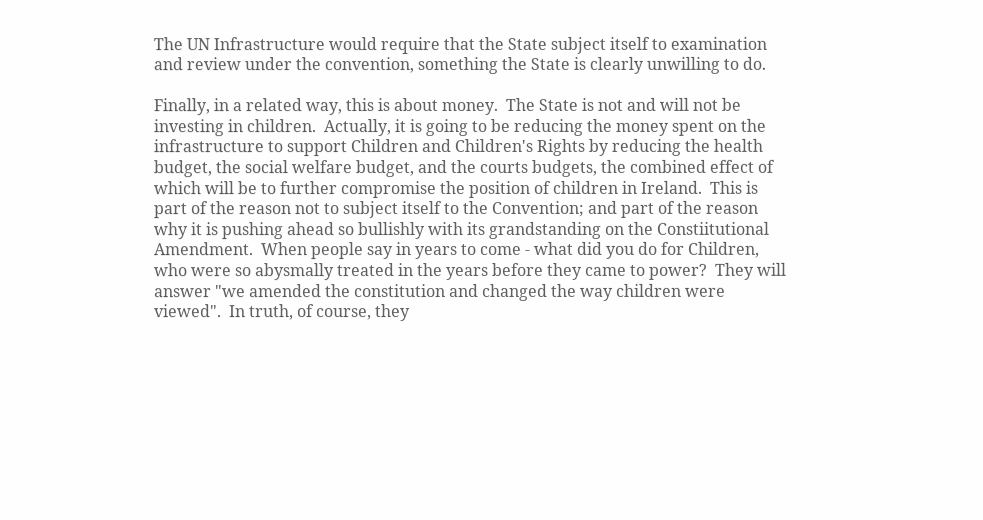The UN Infrastructure would require that the State subject itself to examination and review under the convention, something the State is clearly unwilling to do.

Finally, in a related way, this is about money.  The State is not and will not be investing in children.  Actually, it is going to be reducing the money spent on the infrastructure to support Children and Children's Rights by reducing the health budget, the social welfare budget, and the courts budgets, the combined effect of which will be to further compromise the position of children in Ireland.  This is part of the reason not to subject itself to the Convention; and part of the reason why it is pushing ahead so bullishly with its grandstanding on the Constiitutional Amendment.  When people say in years to come - what did you do for Children, who were so abysmally treated in the years before they came to power?  They will answer "we amended the constitution and changed the way children were viewed".  In truth, of course, they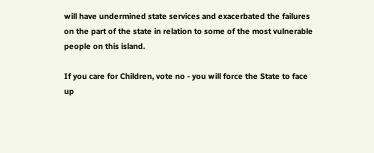will have undermined state services and exacerbated the failures on the part of the state in relation to some of the most vulnerable people on this island.

If you care for Children, vote no - you will force the State to face up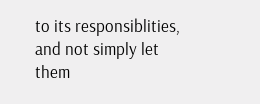to its responsiblities, and not simply let them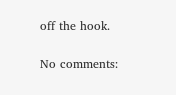off the hook.

No comments: